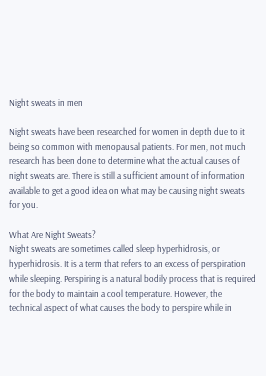Night sweats in men

Night sweats have been researched for women in depth due to it being so common with menopausal patients. For men, not much research has been done to determine what the actual causes of night sweats are. There is still a sufficient amount of information available to get a good idea on what may be causing night sweats for you.

What Are Night Sweats?
Night sweats are sometimes called sleep hyperhidrosis, or hyperhidrosis. It is a term that refers to an excess of perspiration while sleeping. Perspiring is a natural bodily process that is required for the body to maintain a cool temperature. However, the technical aspect of what causes the body to perspire while in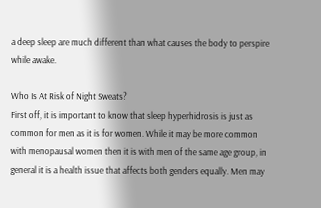a deep sleep are much different than what causes the body to perspire while awake.

Who Is At Risk of Night Sweats?
First off, it is important to know that sleep hyperhidrosis is just as common for men as it is for women. While it may be more common with menopausal women then it is with men of the same age group, in general it is a health issue that affects both genders equally. Men may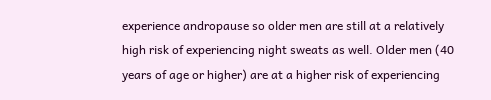experience andropause so older men are still at a relatively high risk of experiencing night sweats as well. Older men (40 years of age or higher) are at a higher risk of experiencing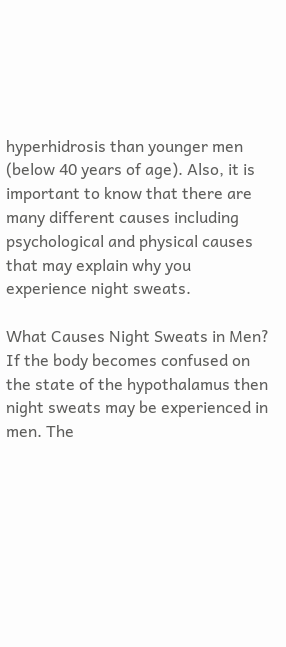hyperhidrosis than younger men (below 40 years of age). Also, it is important to know that there are many different causes including psychological and physical causes that may explain why you experience night sweats.

What Causes Night Sweats in Men?
If the body becomes confused on the state of the hypothalamus then night sweats may be experienced in men. The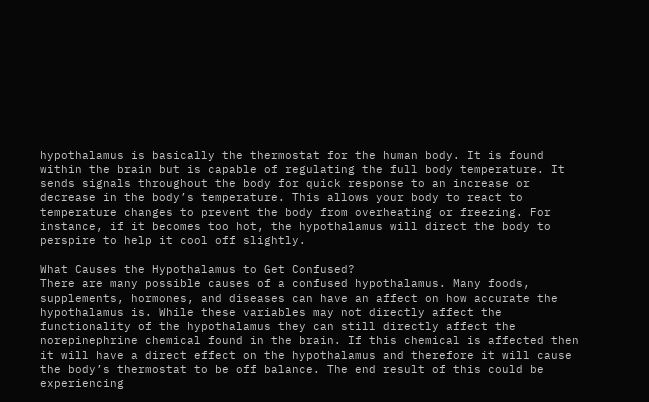hypothalamus is basically the thermostat for the human body. It is found within the brain but is capable of regulating the full body temperature. It sends signals throughout the body for quick response to an increase or decrease in the body’s temperature. This allows your body to react to temperature changes to prevent the body from overheating or freezing. For instance, if it becomes too hot, the hypothalamus will direct the body to perspire to help it cool off slightly.

What Causes the Hypothalamus to Get Confused?
There are many possible causes of a confused hypothalamus. Many foods, supplements, hormones, and diseases can have an affect on how accurate the hypothalamus is. While these variables may not directly affect the functionality of the hypothalamus they can still directly affect the norepinephrine chemical found in the brain. If this chemical is affected then it will have a direct effect on the hypothalamus and therefore it will cause the body’s thermostat to be off balance. The end result of this could be experiencing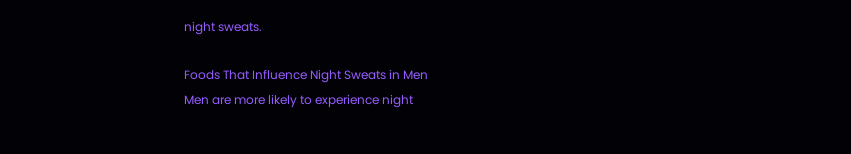night sweats.

Foods That Influence Night Sweats in Men
Men are more likely to experience night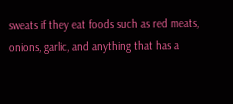sweats if they eat foods such as red meats, onions, garlic, and anything that has a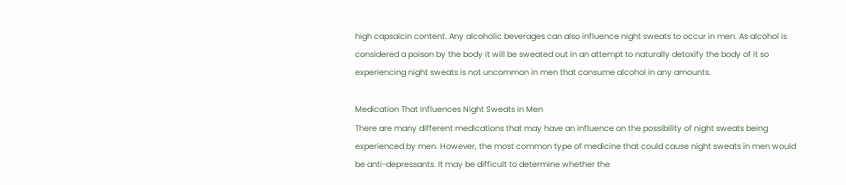high capsaicin content. Any alcoholic beverages can also influence night sweats to occur in men. As alcohol is considered a poison by the body it will be sweated out in an attempt to naturally detoxify the body of it so experiencing night sweats is not uncommon in men that consume alcohol in any amounts.

Medication That Influences Night Sweats in Men
There are many different medications that may have an influence on the possibility of night sweats being experienced by men. However, the most common type of medicine that could cause night sweats in men would be anti-depressants. It may be difficult to determine whether the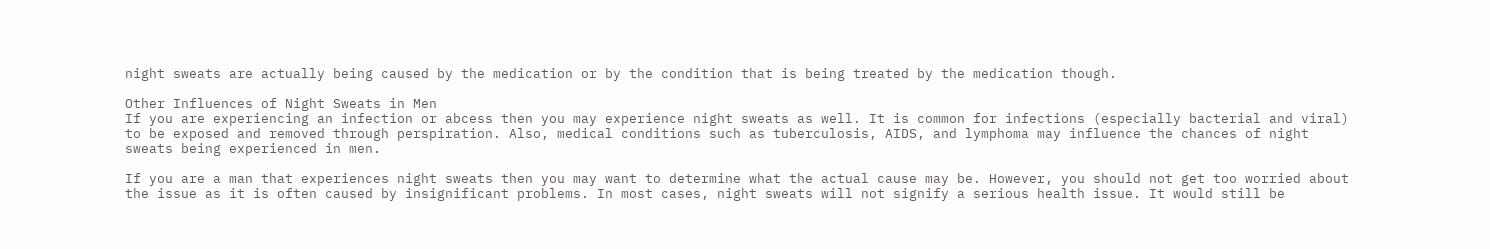night sweats are actually being caused by the medication or by the condition that is being treated by the medication though.

Other Influences of Night Sweats in Men
If you are experiencing an infection or abcess then you may experience night sweats as well. It is common for infections (especially bacterial and viral) to be exposed and removed through perspiration. Also, medical conditions such as tuberculosis, AIDS, and lymphoma may influence the chances of night sweats being experienced in men.

If you are a man that experiences night sweats then you may want to determine what the actual cause may be. However, you should not get too worried about the issue as it is often caused by insignificant problems. In most cases, night sweats will not signify a serious health issue. It would still be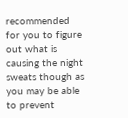recommended for you to figure out what is causing the night sweats though as you may be able to prevent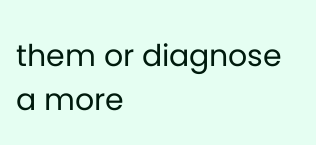them or diagnose a more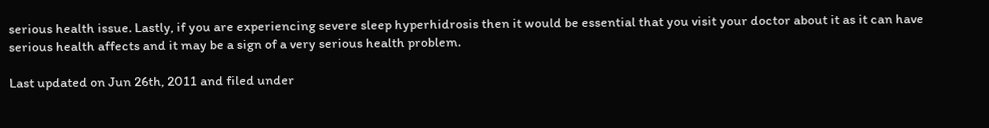serious health issue. Lastly, if you are experiencing severe sleep hyperhidrosis then it would be essential that you visit your doctor about it as it can have serious health affects and it may be a sign of a very serious health problem.

Last updated on Jun 26th, 2011 and filed under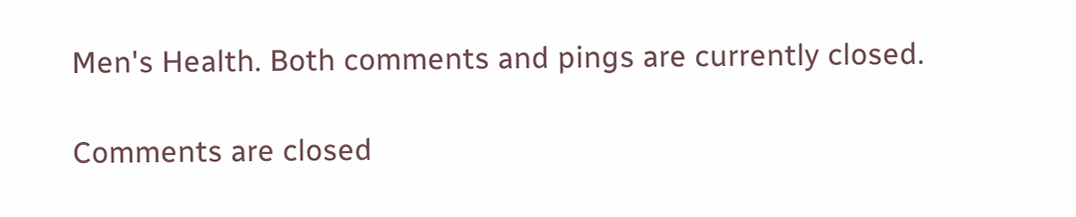Men's Health. Both comments and pings are currently closed.

Comments are closed